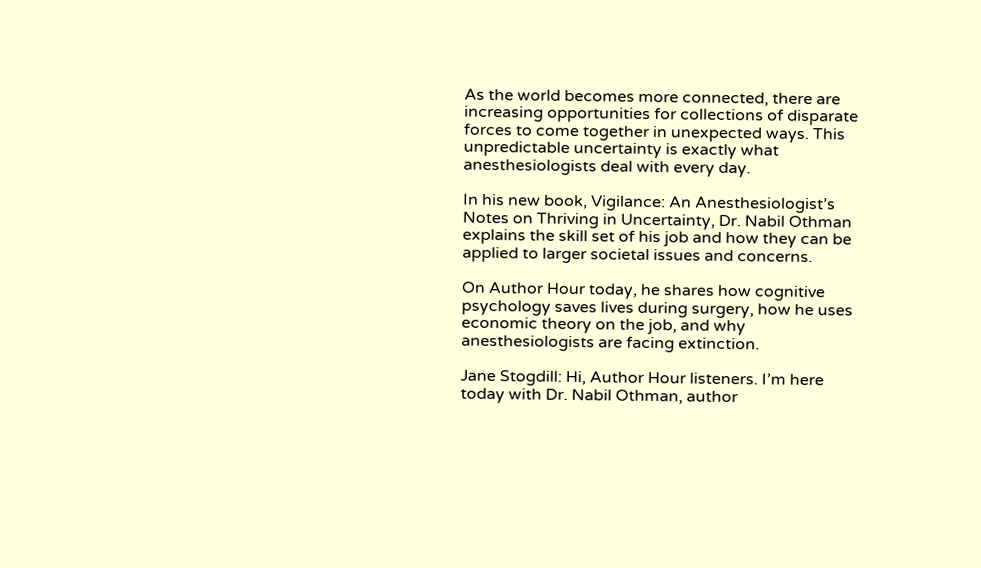As the world becomes more connected, there are increasing opportunities for collections of disparate forces to come together in unexpected ways. This unpredictable uncertainty is exactly what anesthesiologists deal with every day.

In his new book, Vigilance: An Anesthesiologist’s Notes on Thriving in Uncertainty, Dr. Nabil Othman explains the skill set of his job and how they can be applied to larger societal issues and concerns.

On Author Hour today, he shares how cognitive psychology saves lives during surgery, how he uses economic theory on the job, and why anesthesiologists are facing extinction.

Jane Stogdill: Hi, Author Hour listeners. I’m here today with Dr. Nabil Othman, author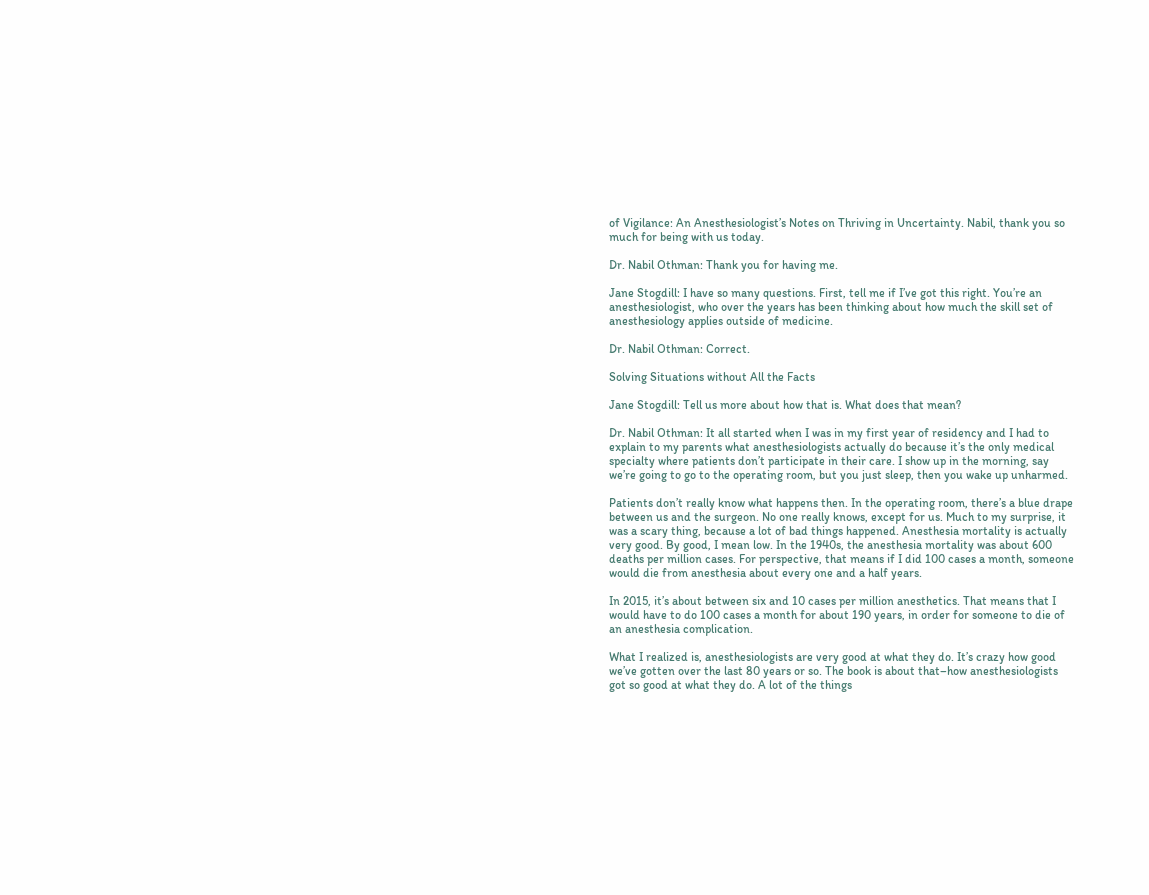of Vigilance: An Anesthesiologist’s Notes on Thriving in Uncertainty. Nabil, thank you so much for being with us today.

Dr. Nabil Othman: Thank you for having me.

Jane Stogdill: I have so many questions. First, tell me if I’ve got this right. You’re an anesthesiologist, who over the years has been thinking about how much the skill set of anesthesiology applies outside of medicine.

Dr. Nabil Othman: Correct.

Solving Situations without All the Facts

Jane Stogdill: Tell us more about how that is. What does that mean?

Dr. Nabil Othman: It all started when I was in my first year of residency and I had to explain to my parents what anesthesiologists actually do because it’s the only medical specialty where patients don’t participate in their care. I show up in the morning, say we’re going to go to the operating room, but you just sleep, then you wake up unharmed.

Patients don’t really know what happens then. In the operating room, there’s a blue drape between us and the surgeon. No one really knows, except for us. Much to my surprise, it was a scary thing, because a lot of bad things happened. Anesthesia mortality is actually very good. By good, I mean low. In the 1940s, the anesthesia mortality was about 600 deaths per million cases. For perspective, that means if I did 100 cases a month, someone would die from anesthesia about every one and a half years.

In 2015, it’s about between six and 10 cases per million anesthetics. That means that I would have to do 100 cases a month for about 190 years, in order for someone to die of an anesthesia complication.

What I realized is, anesthesiologists are very good at what they do. It’s crazy how good we’ve gotten over the last 80 years or so. The book is about that–how anesthesiologists got so good at what they do. A lot of the things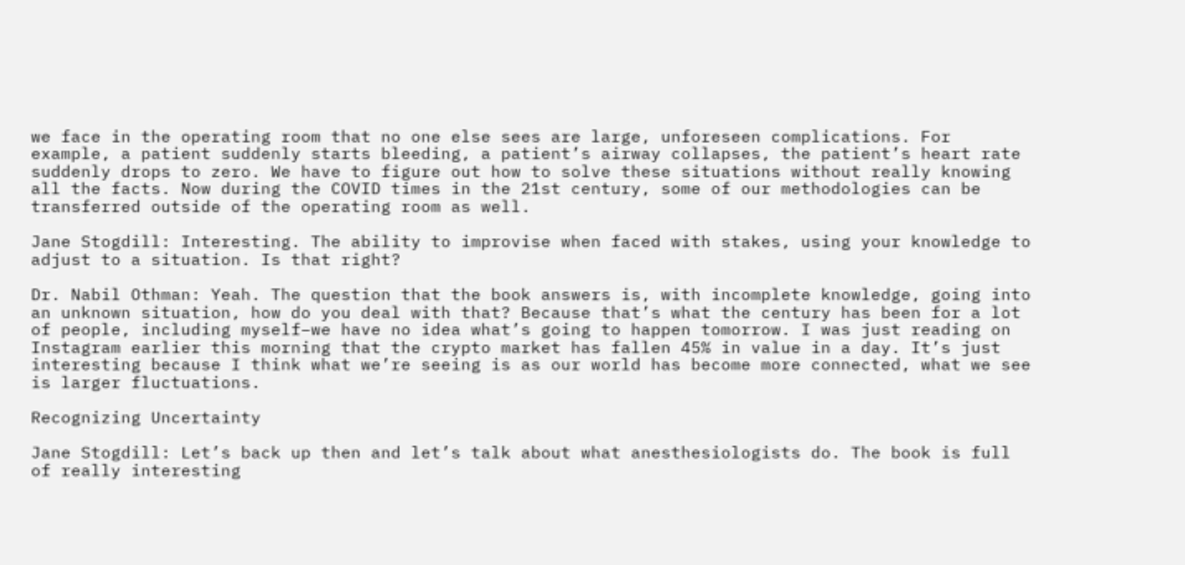we face in the operating room that no one else sees are large, unforeseen complications. For example, a patient suddenly starts bleeding, a patient’s airway collapses, the patient’s heart rate suddenly drops to zero. We have to figure out how to solve these situations without really knowing all the facts. Now during the COVID times in the 21st century, some of our methodologies can be transferred outside of the operating room as well.

Jane Stogdill: Interesting. The ability to improvise when faced with stakes, using your knowledge to adjust to a situation. Is that right?

Dr. Nabil Othman: Yeah. The question that the book answers is, with incomplete knowledge, going into an unknown situation, how do you deal with that? Because that’s what the century has been for a lot of people, including myself–we have no idea what’s going to happen tomorrow. I was just reading on Instagram earlier this morning that the crypto market has fallen 45% in value in a day. It’s just interesting because I think what we’re seeing is as our world has become more connected, what we see is larger fluctuations.

Recognizing Uncertainty

Jane Stogdill: Let’s back up then and let’s talk about what anesthesiologists do. The book is full of really interesting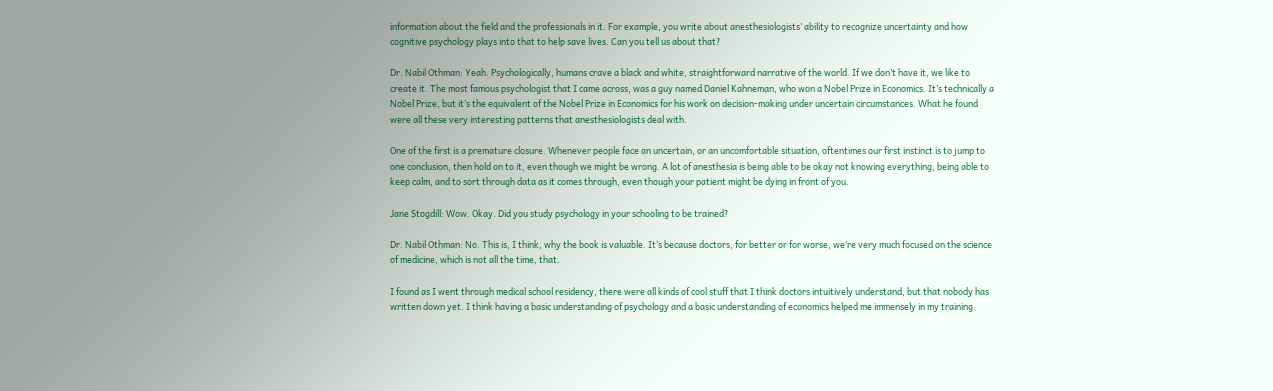information about the field and the professionals in it. For example, you write about anesthesiologists’ ability to recognize uncertainty and how cognitive psychology plays into that to help save lives. Can you tell us about that?

Dr. Nabil Othman: Yeah. Psychologically, humans crave a black and white, straightforward narrative of the world. If we don’t have it, we like to create it. The most famous psychologist that I came across, was a guy named Daniel Kahneman, who won a Nobel Prize in Economics. It’s technically a Nobel Prize, but it’s the equivalent of the Nobel Prize in Economics for his work on decision-making under uncertain circumstances. What he found were all these very interesting patterns that anesthesiologists deal with.

One of the first is a premature closure. Whenever people face an uncertain, or an uncomfortable situation, oftentimes our first instinct is to jump to one conclusion, then hold on to it, even though we might be wrong. A lot of anesthesia is being able to be okay not knowing everything, being able to keep calm, and to sort through data as it comes through, even though your patient might be dying in front of you.

Jane Stogdill: Wow. Okay. Did you study psychology in your schooling to be trained?

Dr. Nabil Othman: No. This is, I think, why the book is valuable. It’s because doctors, for better or for worse, we’re very much focused on the science of medicine, which is not all the time, that.

I found as I went through medical school residency, there were all kinds of cool stuff that I think doctors intuitively understand, but that nobody has written down yet. I think having a basic understanding of psychology and a basic understanding of economics helped me immensely in my training.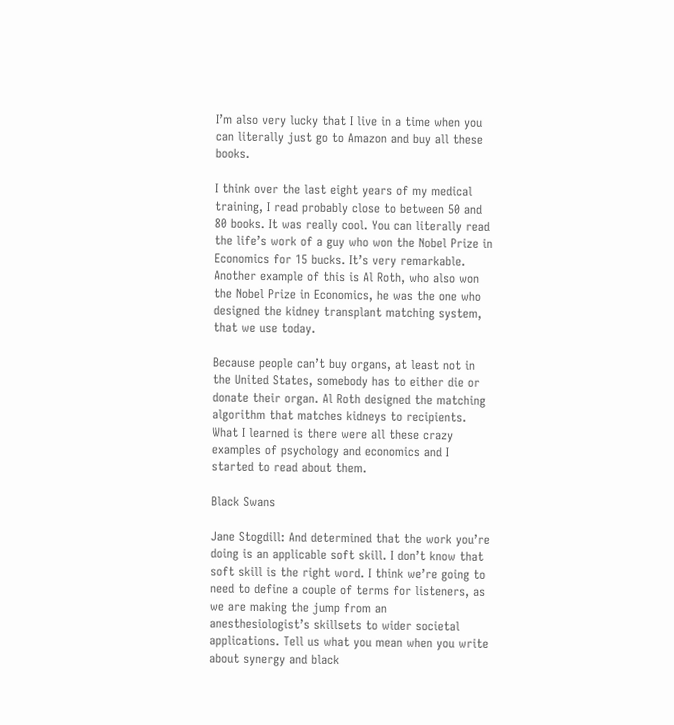I’m also very lucky that I live in a time when you can literally just go to Amazon and buy all these books.

I think over the last eight years of my medical training, I read probably close to between 50 and 80 books. It was really cool. You can literally read the life’s work of a guy who won the Nobel Prize in Economics for 15 bucks. It’s very remarkable. Another example of this is Al Roth, who also won the Nobel Prize in Economics, he was the one who designed the kidney transplant matching system, that we use today.

Because people can’t buy organs, at least not in the United States, somebody has to either die or donate their organ. Al Roth designed the matching algorithm that matches kidneys to recipients. What I learned is there were all these crazy examples of psychology and economics and I started to read about them.

Black Swans

Jane Stogdill: And determined that the work you’re doing is an applicable soft skill. I don’t know that soft skill is the right word. I think we’re going to need to define a couple of terms for listeners, as we are making the jump from an anesthesiologist’s skillsets to wider societal applications. Tell us what you mean when you write about synergy and black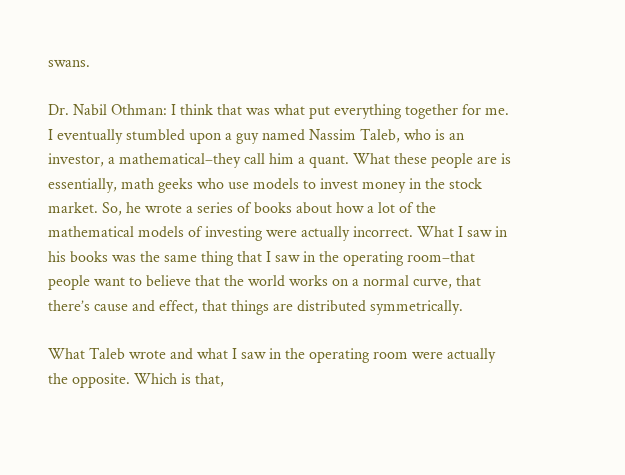swans.

Dr. Nabil Othman: I think that was what put everything together for me. I eventually stumbled upon a guy named Nassim Taleb, who is an investor, a mathematical–they call him a quant. What these people are is essentially, math geeks who use models to invest money in the stock market. So, he wrote a series of books about how a lot of the mathematical models of investing were actually incorrect. What I saw in his books was the same thing that I saw in the operating room–that people want to believe that the world works on a normal curve, that there’s cause and effect, that things are distributed symmetrically.

What Taleb wrote and what I saw in the operating room were actually the opposite. Which is that,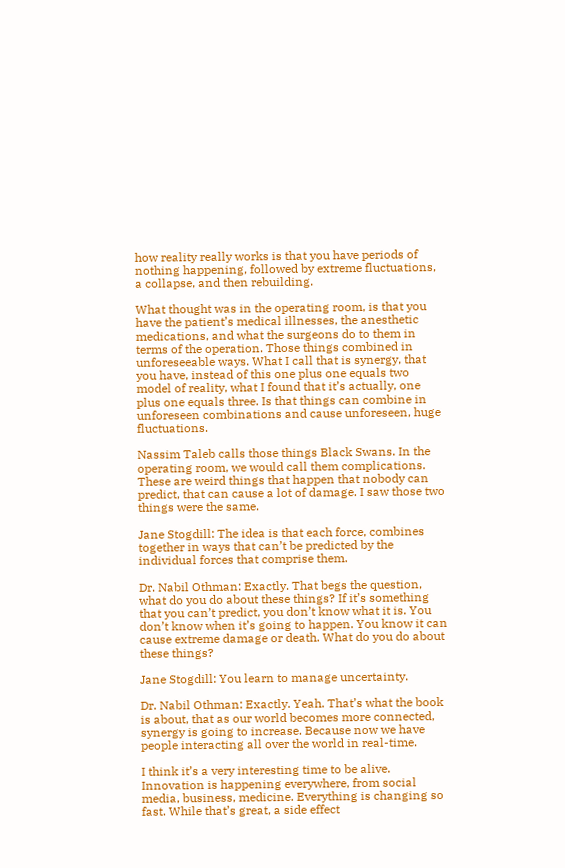how reality really works is that you have periods of nothing happening, followed by extreme fluctuations, a collapse, and then rebuilding.

What thought was in the operating room, is that you have the patient’s medical illnesses, the anesthetic medications, and what the surgeons do to them in terms of the operation. Those things combined in unforeseeable ways. What I call that is synergy, that you have, instead of this one plus one equals two model of reality, what I found that it’s actually, one plus one equals three. Is that things can combine in unforeseen combinations and cause unforeseen, huge fluctuations.

Nassim Taleb calls those things Black Swans. In the operating room, we would call them complications. These are weird things that happen that nobody can predict, that can cause a lot of damage. I saw those two things were the same.

Jane Stogdill: The idea is that each force, combines together in ways that can’t be predicted by the individual forces that comprise them.

Dr. Nabil Othman: Exactly. That begs the question, what do you do about these things? If it’s something that you can’t predict, you don’t know what it is. You don’t know when it’s going to happen. You know it can cause extreme damage or death. What do you do about these things?

Jane Stogdill: You learn to manage uncertainty.

Dr. Nabil Othman: Exactly. Yeah. That’s what the book is about, that as our world becomes more connected, synergy is going to increase. Because now we have people interacting all over the world in real-time.

I think it’s a very interesting time to be alive. Innovation is happening everywhere, from social media, business, medicine. Everything is changing so fast. While that’s great, a side effect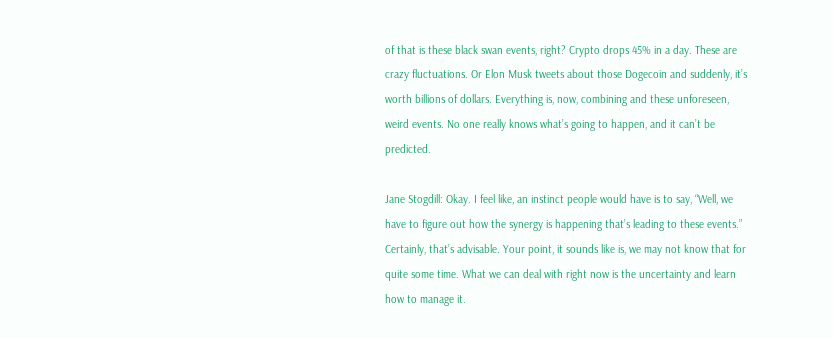of that is these black swan events, right? Crypto drops 45% in a day. These are crazy fluctuations. Or Elon Musk tweets about those Dogecoin and suddenly, it’s worth billions of dollars. Everything is, now, combining and these unforeseen, weird events. No one really knows what’s going to happen, and it can’t be predicted.

Jane Stogdill: Okay. I feel like, an instinct people would have is to say, “Well, we have to figure out how the synergy is happening that’s leading to these events.” Certainly, that’s advisable. Your point, it sounds like is, we may not know that for quite some time. What we can deal with right now is the uncertainty and learn how to manage it.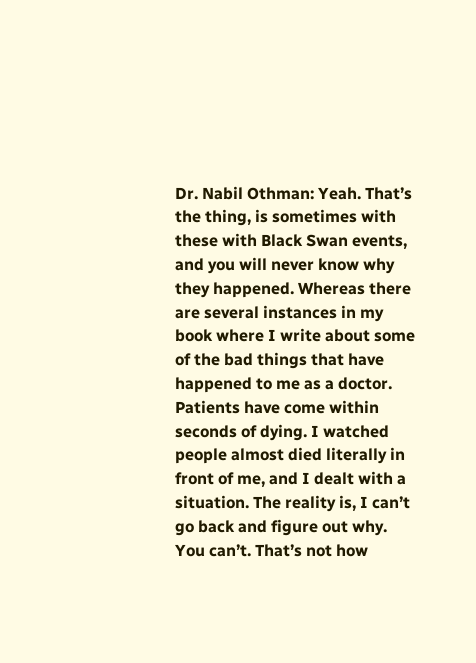Dr. Nabil Othman: Yeah. That’s the thing, is sometimes with these with Black Swan events, and you will never know why they happened. Whereas there are several instances in my book where I write about some of the bad things that have happened to me as a doctor. Patients have come within seconds of dying. I watched people almost died literally in front of me, and I dealt with a situation. The reality is, I can’t go back and figure out why. You can’t. That’s not how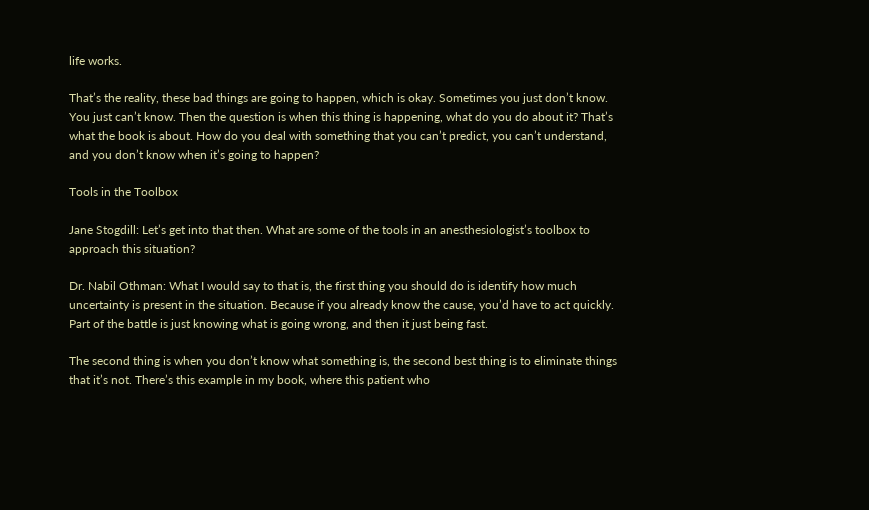life works.

That’s the reality, these bad things are going to happen, which is okay. Sometimes you just don’t know. You just can’t know. Then the question is when this thing is happening, what do you do about it? That’s what the book is about. How do you deal with something that you can’t predict, you can’t understand, and you don’t know when it’s going to happen?

Tools in the Toolbox

Jane Stogdill: Let’s get into that then. What are some of the tools in an anesthesiologist’s toolbox to approach this situation?

Dr. Nabil Othman: What I would say to that is, the first thing you should do is identify how much uncertainty is present in the situation. Because if you already know the cause, you’d have to act quickly. Part of the battle is just knowing what is going wrong, and then it just being fast.

The second thing is when you don’t know what something is, the second best thing is to eliminate things that it’s not. There’s this example in my book, where this patient who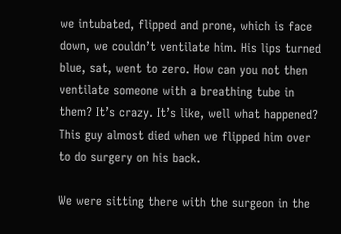we intubated, flipped and prone, which is face down, we couldn’t ventilate him. His lips turned blue, sat, went to zero. How can you not then ventilate someone with a breathing tube in them? It’s crazy. It’s like, well what happened? This guy almost died when we flipped him over to do surgery on his back.

We were sitting there with the surgeon in the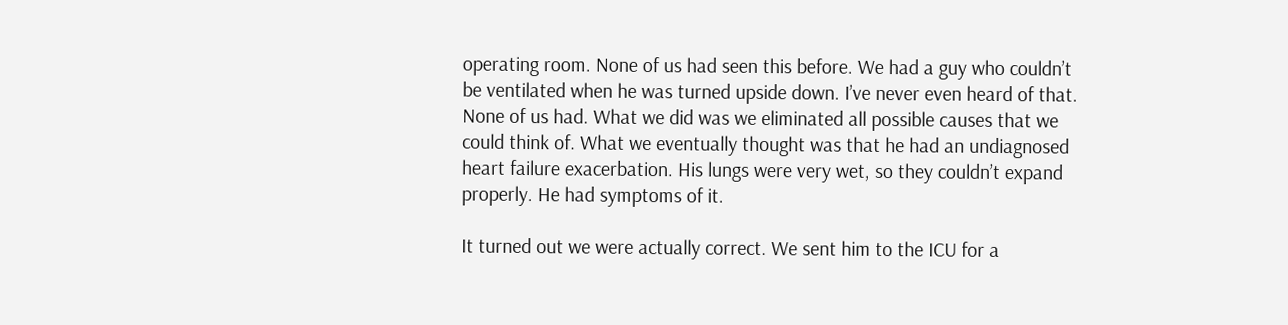operating room. None of us had seen this before. We had a guy who couldn’t be ventilated when he was turned upside down. I’ve never even heard of that. None of us had. What we did was we eliminated all possible causes that we could think of. What we eventually thought was that he had an undiagnosed heart failure exacerbation. His lungs were very wet, so they couldn’t expand properly. He had symptoms of it.

It turned out we were actually correct. We sent him to the ICU for a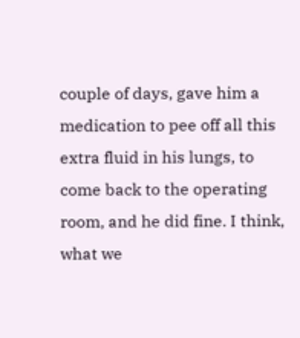couple of days, gave him a medication to pee off all this extra fluid in his lungs, to come back to the operating room, and he did fine. I think, what we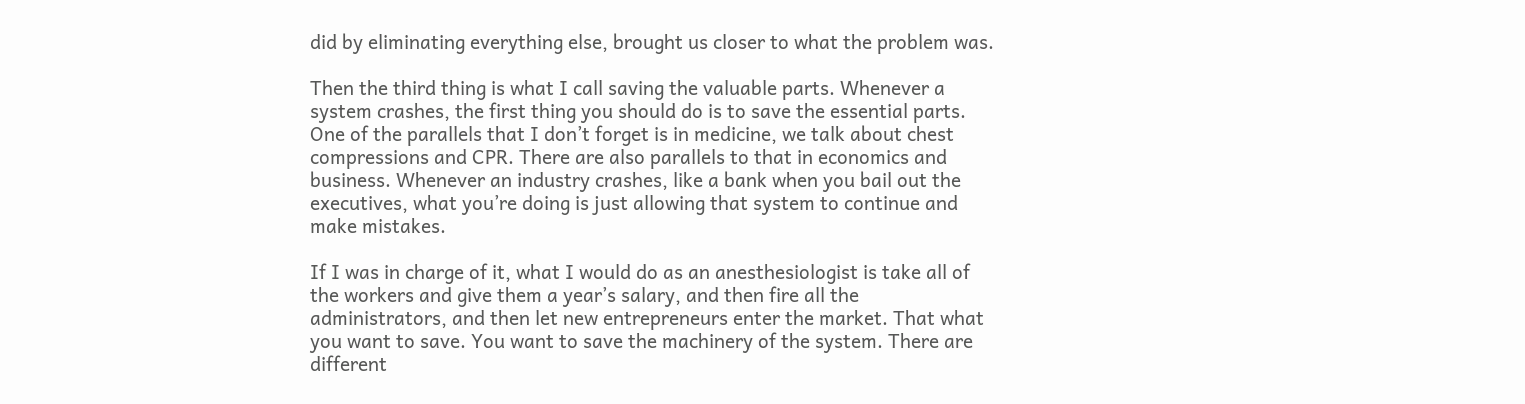did by eliminating everything else, brought us closer to what the problem was.

Then the third thing is what I call saving the valuable parts. Whenever a system crashes, the first thing you should do is to save the essential parts. One of the parallels that I don’t forget is in medicine, we talk about chest compressions and CPR. There are also parallels to that in economics and business. Whenever an industry crashes, like a bank when you bail out the executives, what you’re doing is just allowing that system to continue and make mistakes.

If I was in charge of it, what I would do as an anesthesiologist is take all of the workers and give them a year’s salary, and then fire all the administrators, and then let new entrepreneurs enter the market. That what you want to save. You want to save the machinery of the system. There are different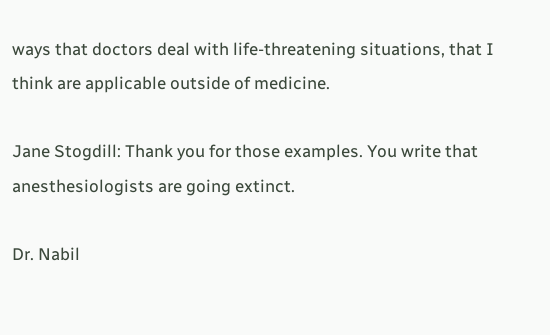ways that doctors deal with life-threatening situations, that I think are applicable outside of medicine.

Jane Stogdill: Thank you for those examples. You write that anesthesiologists are going extinct.

Dr. Nabil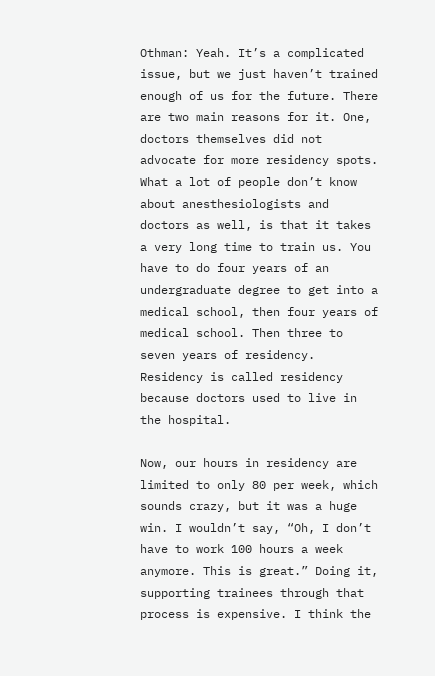Othman: Yeah. It’s a complicated issue, but we just haven’t trained enough of us for the future. There are two main reasons for it. One, doctors themselves did not advocate for more residency spots. What a lot of people don’t know about anesthesiologists and doctors as well, is that it takes a very long time to train us. You have to do four years of an undergraduate degree to get into a medical school, then four years of medical school. Then three to seven years of residency. Residency is called residency because doctors used to live in the hospital.

Now, our hours in residency are limited to only 80 per week, which sounds crazy, but it was a huge win. I wouldn’t say, “Oh, I don’t have to work 100 hours a week anymore. This is great.” Doing it, supporting trainees through that process is expensive. I think the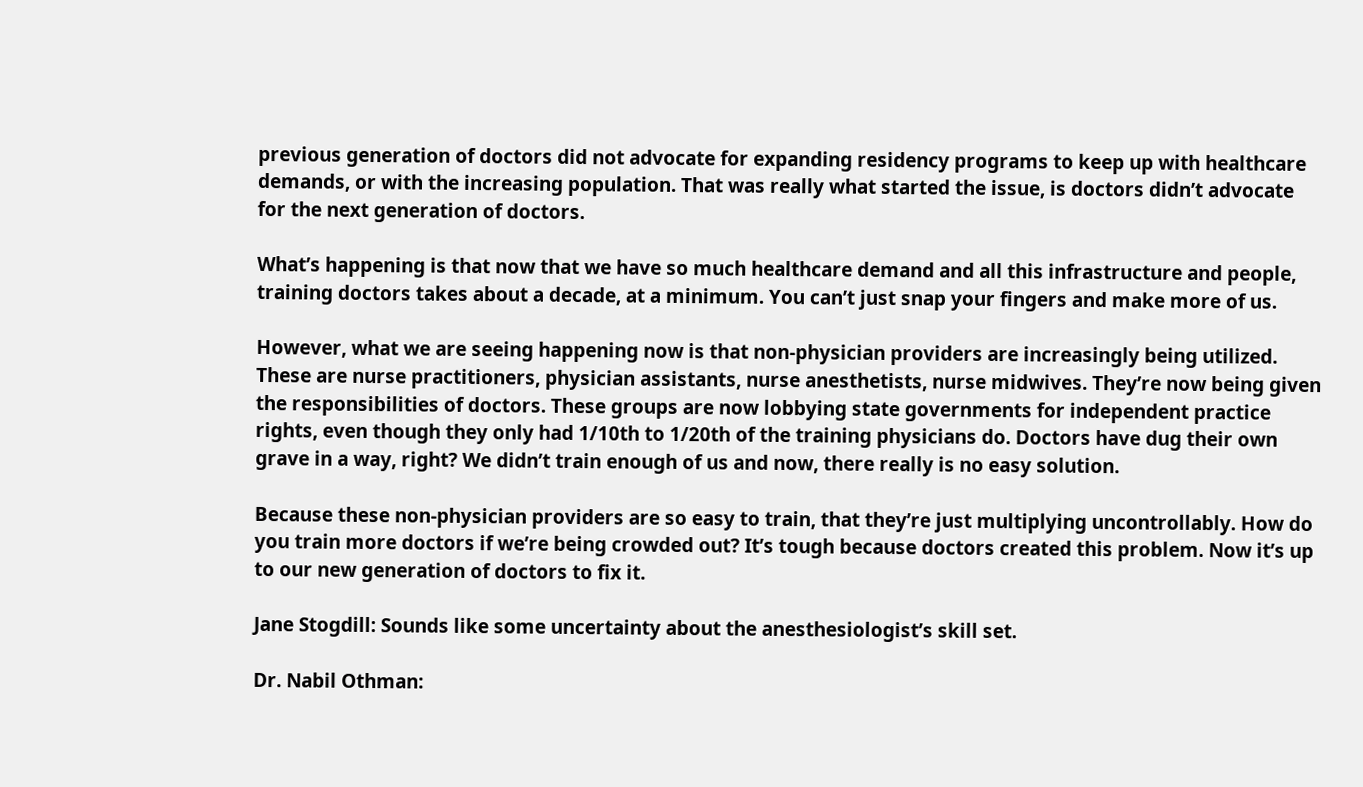previous generation of doctors did not advocate for expanding residency programs to keep up with healthcare demands, or with the increasing population. That was really what started the issue, is doctors didn’t advocate for the next generation of doctors.

What’s happening is that now that we have so much healthcare demand and all this infrastructure and people, training doctors takes about a decade, at a minimum. You can’t just snap your fingers and make more of us.

However, what we are seeing happening now is that non-physician providers are increasingly being utilized. These are nurse practitioners, physician assistants, nurse anesthetists, nurse midwives. They’re now being given the responsibilities of doctors. These groups are now lobbying state governments for independent practice rights, even though they only had 1/10th to 1/20th of the training physicians do. Doctors have dug their own grave in a way, right? We didn’t train enough of us and now, there really is no easy solution.

Because these non-physician providers are so easy to train, that they’re just multiplying uncontrollably. How do you train more doctors if we’re being crowded out? It’s tough because doctors created this problem. Now it’s up to our new generation of doctors to fix it.

Jane Stogdill: Sounds like some uncertainty about the anesthesiologist’s skill set.

Dr. Nabil Othman: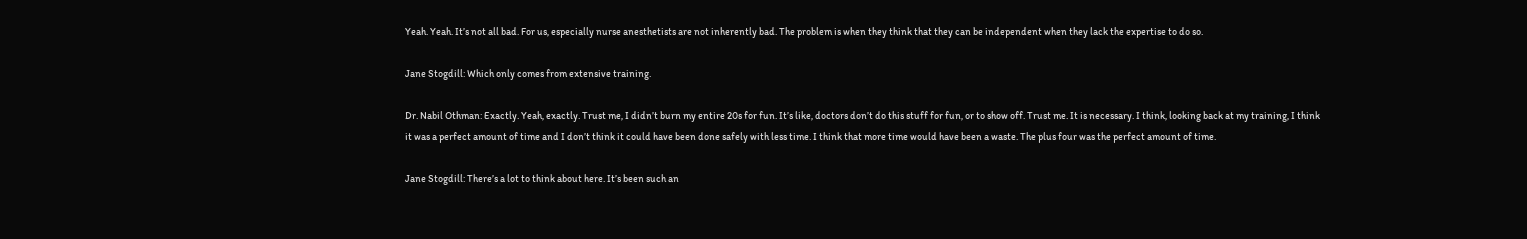Yeah. Yeah. It’s not all bad. For us, especially nurse anesthetists are not inherently bad. The problem is when they think that they can be independent when they lack the expertise to do so.

Jane Stogdill: Which only comes from extensive training.

Dr. Nabil Othman: Exactly. Yeah, exactly. Trust me, I didn’t burn my entire 20s for fun. It’s like, doctors don’t do this stuff for fun, or to show off. Trust me. It is necessary. I think, looking back at my training, I think it was a perfect amount of time and I don’t think it could have been done safely with less time. I think that more time would have been a waste. The plus four was the perfect amount of time.

Jane Stogdill: There’s a lot to think about here. It’s been such an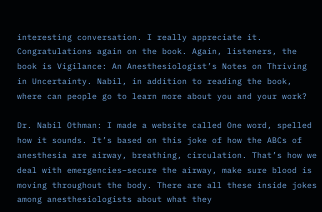interesting conversation. I really appreciate it. Congratulations again on the book. Again, listeners, the book is Vigilance: An Anesthesiologist’s Notes on Thriving in Uncertainty. Nabil, in addition to reading the book, where can people go to learn more about you and your work?

Dr. Nabil Othman: I made a website called One word, spelled how it sounds. It’s based on this joke of how the ABCs of anesthesia are airway, breathing, circulation. That’s how we deal with emergencies–secure the airway, make sure blood is moving throughout the body. There are all these inside jokes among anesthesiologists about what they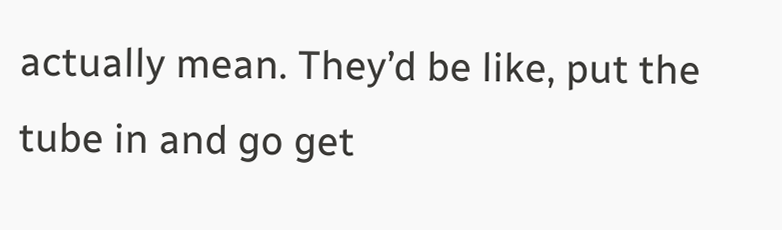actually mean. They’d be like, put the tube in and go get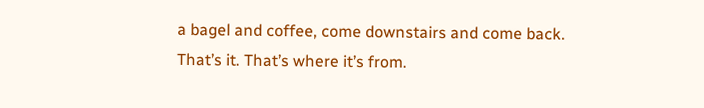a bagel and coffee, come downstairs and come back. That’s it. That’s where it’s from.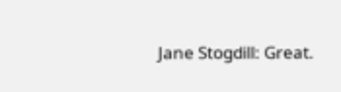Jane Stogdill: Great.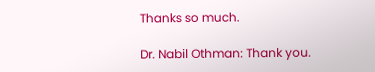Thanks so much.

Dr. Nabil Othman: Thank you.